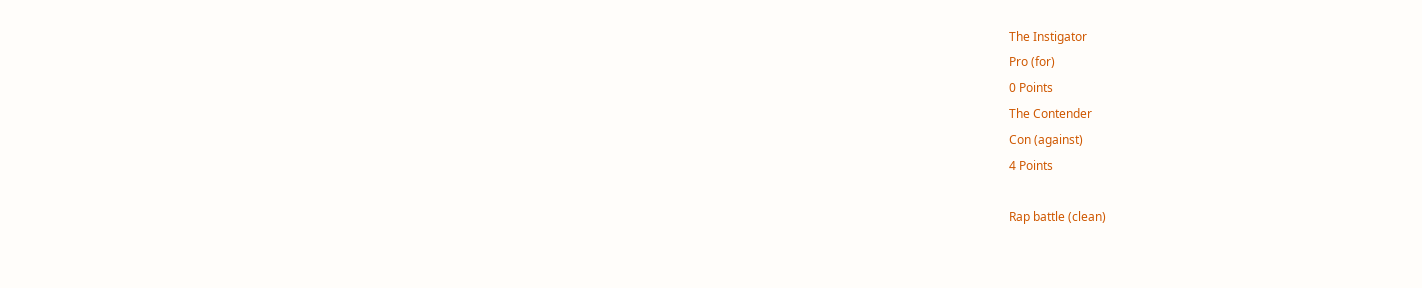The Instigator
Pro (for)
0 Points
The Contender
Con (against)
4 Points

Rap battle (clean)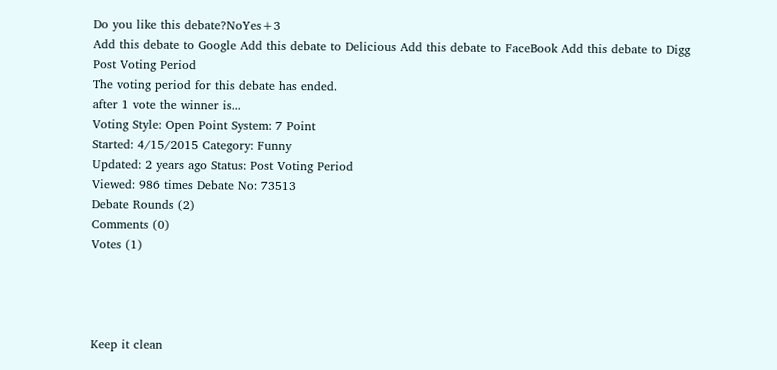Do you like this debate?NoYes+3
Add this debate to Google Add this debate to Delicious Add this debate to FaceBook Add this debate to Digg
Post Voting Period
The voting period for this debate has ended.
after 1 vote the winner is...
Voting Style: Open Point System: 7 Point
Started: 4/15/2015 Category: Funny
Updated: 2 years ago Status: Post Voting Period
Viewed: 986 times Debate No: 73513
Debate Rounds (2)
Comments (0)
Votes (1)




Keep it clean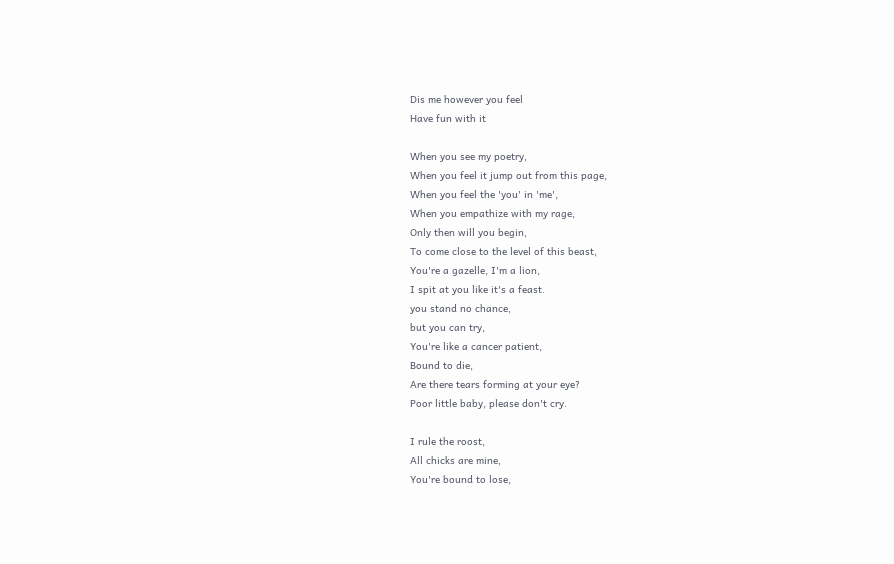Dis me however you feel
Have fun with it

When you see my poetry,
When you feel it jump out from this page,
When you feel the 'you' in 'me',
When you empathize with my rage,
Only then will you begin,
To come close to the level of this beast,
You're a gazelle, I'm a lion,
I spit at you like it's a feast.
you stand no chance,
but you can try,
You're like a cancer patient,
Bound to die,
Are there tears forming at your eye?
Poor little baby, please don't cry.

I rule the roost,
All chicks are mine,
You're bound to lose,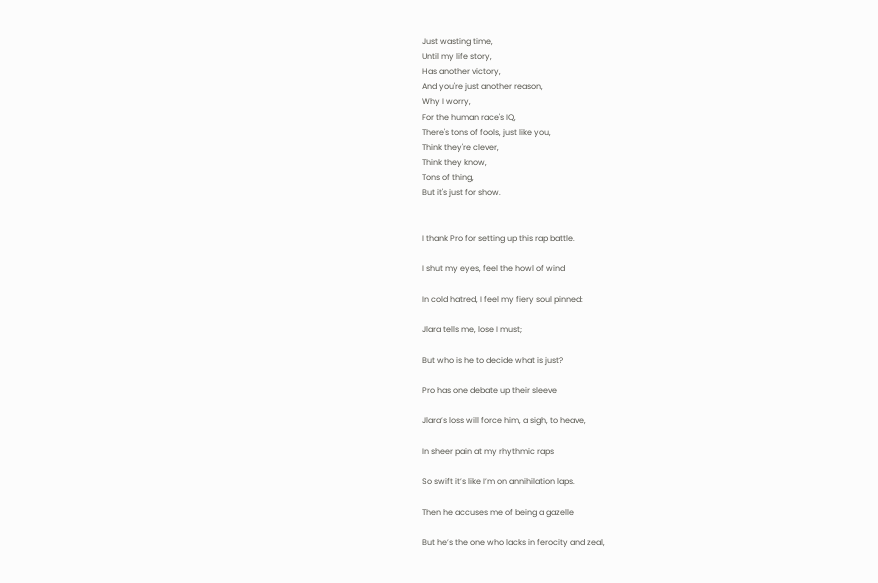Just wasting time,
Until my life story,
Has another victory,
And you're just another reason,
Why I worry,
For the human race's IQ,
There's tons of fools, just like you,
Think they're clever,
Think they know,
Tons of thing,
But it's just for show.


I thank Pro for setting up this rap battle.

I shut my eyes, feel the howl of wind

In cold hatred, I feel my fiery soul pinned:

Jlara tells me, lose I must;

But who is he to decide what is just?

Pro has one debate up their sleeve

Jlara’s loss will force him, a sigh, to heave,

In sheer pain at my rhythmic raps

So swift it’s like I’m on annihilation laps.

Then he accuses me of being a gazelle

But he’s the one who lacks in ferocity and zeal,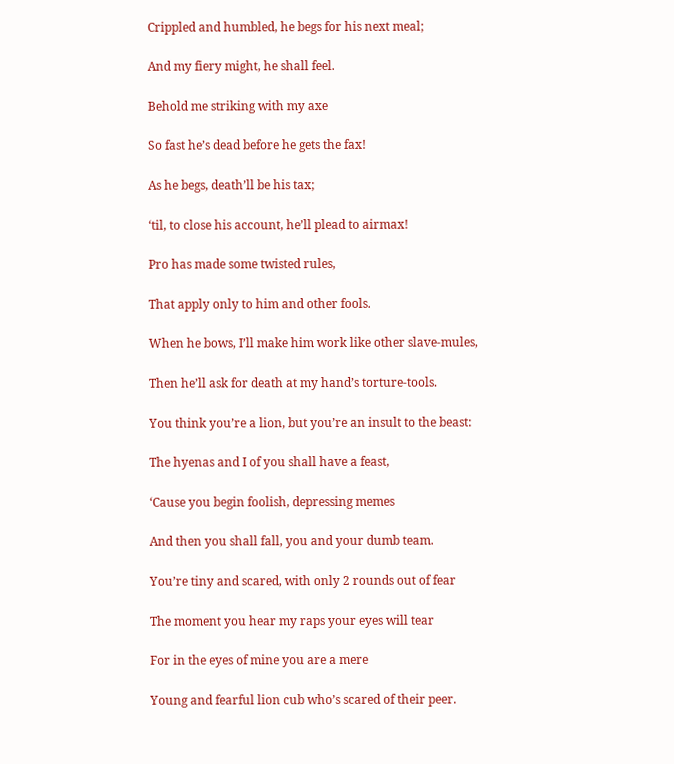Crippled and humbled, he begs for his next meal;

And my fiery might, he shall feel.

Behold me striking with my axe

So fast he’s dead before he gets the fax!

As he begs, death’ll be his tax;

‘til, to close his account, he’ll plead to airmax!

Pro has made some twisted rules,

That apply only to him and other fools.

When he bows, I’ll make him work like other slave-mules,

Then he’ll ask for death at my hand’s torture-tools.

You think you’re a lion, but you’re an insult to the beast:

The hyenas and I of you shall have a feast,

‘Cause you begin foolish, depressing memes

And then you shall fall, you and your dumb team.

You’re tiny and scared, with only 2 rounds out of fear

The moment you hear my raps your eyes will tear

For in the eyes of mine you are a mere

Young and fearful lion cub who’s scared of their peer.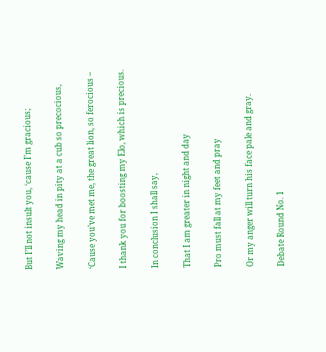But I’ll not insult you, ‘cause I’m gracious;

Waving my head in pity at a cub so precocious,

‘Cause you’ve met me, the great lion, so ferocious –

I thank you for boosting my Elo, which is precious.

In conclusion I shall say,

That I am greater in night and day

Pro must fall at my feet and pray

Or my anger will turn his face pale and gray.

Debate Round No. 1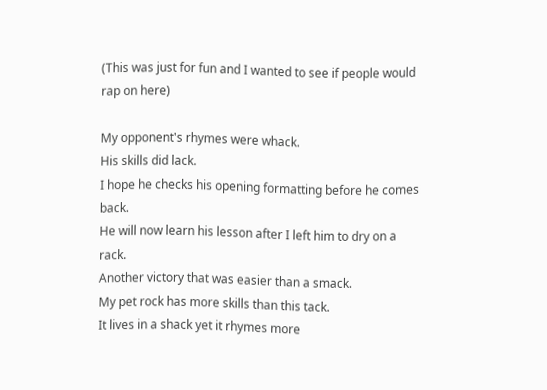(This was just for fun and I wanted to see if people would rap on here)

My opponent's rhymes were whack.
His skills did lack.
I hope he checks his opening formatting before he comes back.
He will now learn his lesson after I left him to dry on a rack.
Another victory that was easier than a smack.
My pet rock has more skills than this tack.
It lives in a shack yet it rhymes more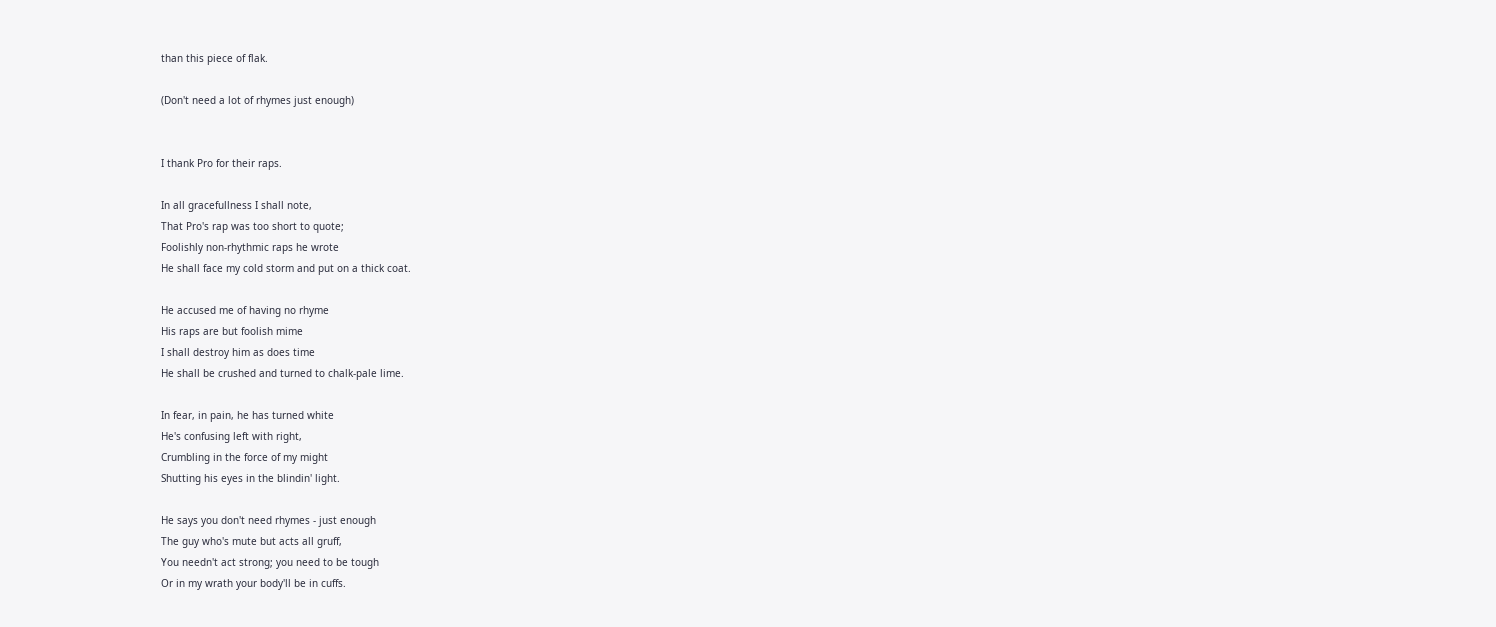than this piece of flak.

(Don't need a lot of rhymes just enough)


I thank Pro for their raps.

In all gracefullness I shall note,
That Pro's rap was too short to quote;
Foolishly non-rhythmic raps he wrote
He shall face my cold storm and put on a thick coat.

He accused me of having no rhyme
His raps are but foolish mime
I shall destroy him as does time
He shall be crushed and turned to chalk-pale lime.

In fear, in pain, he has turned white
He's confusing left with right,
Crumbling in the force of my might
Shutting his eyes in the blindin' light.

He says you don't need rhymes - just enough
The guy who's mute but acts all gruff,
You needn't act strong; you need to be tough
Or in my wrath your body'll be in cuffs.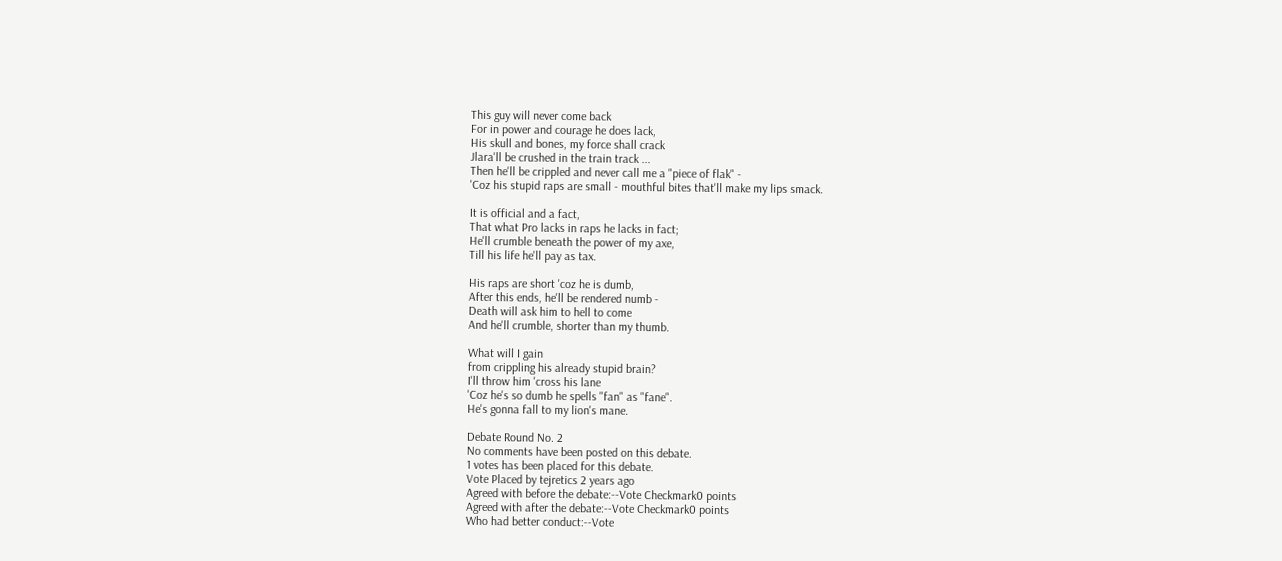This guy will never come back
For in power and courage he does lack,
His skull and bones, my force shall crack
Jlara'll be crushed in the train track ...
Then he'll be crippled and never call me a "piece of flak" -
'Coz his stupid raps are small - mouthful bites that'll make my lips smack.

It is official and a fact,
That what Pro lacks in raps he lacks in fact;
He'll crumble beneath the power of my axe,
Till his life he'll pay as tax.

His raps are short 'coz he is dumb,
After this ends, he'll be rendered numb -
Death will ask him to hell to come
And he'll crumble, shorter than my thumb.

What will I gain
from crippling his already stupid brain?
I'll throw him 'cross his lane
'Coz he's so dumb he spells "fan" as "fane".
He's gonna fall to my lion's mane.

Debate Round No. 2
No comments have been posted on this debate.
1 votes has been placed for this debate.
Vote Placed by tejretics 2 years ago
Agreed with before the debate:--Vote Checkmark0 points
Agreed with after the debate:--Vote Checkmark0 points
Who had better conduct:--Vote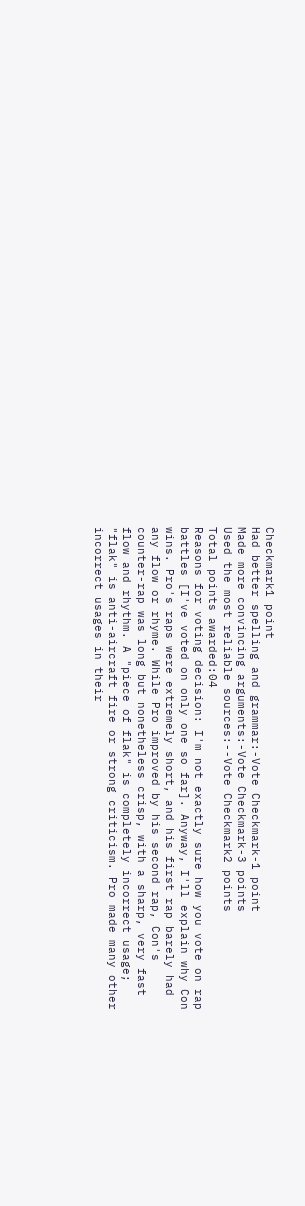Checkmark1 point
Had better spelling and grammar:-Vote Checkmark-1 point
Made more convincing arguments:-Vote Checkmark-3 points
Used the most reliable sources:--Vote Checkmark2 points
Total points awarded:04
Reasons for voting decision: I'm not exactly sure how you vote on rap battles [I've voted on only one so far]. Anyway, I'll explain why Con wins. Pro's raps were extremely short, and his first rap barely had any flow or rhyme. While Pro improved by his second rap, Con's counter-rap was long but nonetheless crisp, with a sharp, very fast flow and rhythm. A "piece of flak" is completely incorrect usage; "flak" is anti-aircraft fire or strong criticism. Pro made many other incorrect usages in their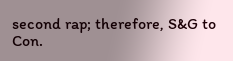second rap; therefore, S&G to Con.